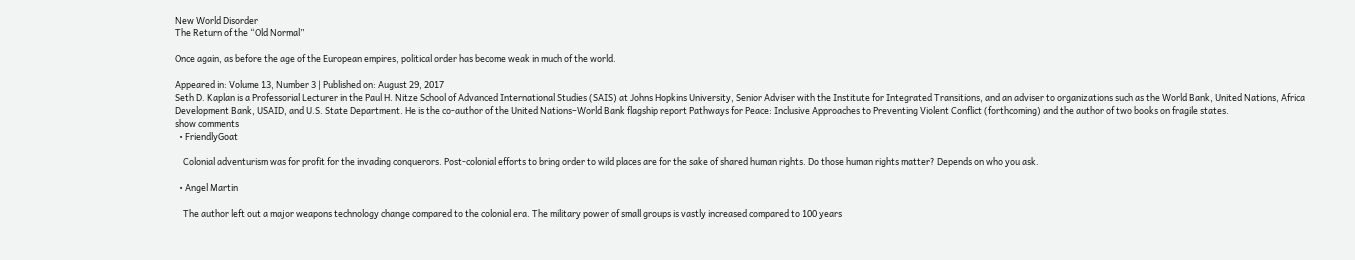New World Disorder
The Return of the “Old Normal”

Once again, as before the age of the European empires, political order has become weak in much of the world.

Appeared in: Volume 13, Number 3 | Published on: August 29, 2017
Seth D. Kaplan is a Professorial Lecturer in the Paul H. Nitze School of Advanced International Studies (SAIS) at Johns Hopkins University, Senior Adviser with the Institute for Integrated Transitions, and an adviser to organizations such as the World Bank, United Nations, Africa Development Bank, USAID, and U.S. State Department. He is the co-author of the United Nations–World Bank flagship report Pathways for Peace: Inclusive Approaches to Preventing Violent Conflict (forthcoming) and the author of two books on fragile states.
show comments
  • FriendlyGoat

    Colonial adventurism was for profit for the invading conquerors. Post-colonial efforts to bring order to wild places are for the sake of shared human rights. Do those human rights matter? Depends on who you ask.

  • Angel Martin

    The author left out a major weapons technology change compared to the colonial era. The military power of small groups is vastly increased compared to 100 years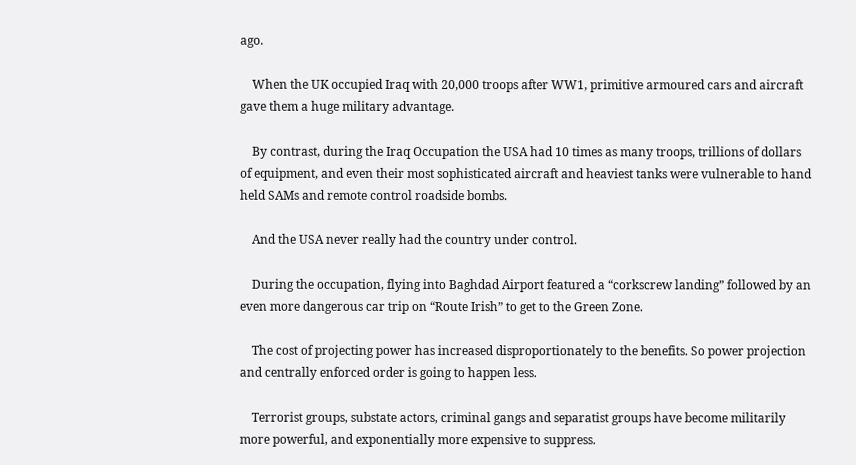ago.

    When the UK occupied Iraq with 20,000 troops after WW1, primitive armoured cars and aircraft gave them a huge military advantage.

    By contrast, during the Iraq Occupation the USA had 10 times as many troops, trillions of dollars of equipment, and even their most sophisticated aircraft and heaviest tanks were vulnerable to hand held SAMs and remote control roadside bombs.

    And the USA never really had the country under control.

    During the occupation, flying into Baghdad Airport featured a “corkscrew landing” followed by an even more dangerous car trip on “Route Irish” to get to the Green Zone.

    The cost of projecting power has increased disproportionately to the benefits. So power projection and centrally enforced order is going to happen less.

    Terrorist groups, substate actors, criminal gangs and separatist groups have become militarily more powerful, and exponentially more expensive to suppress.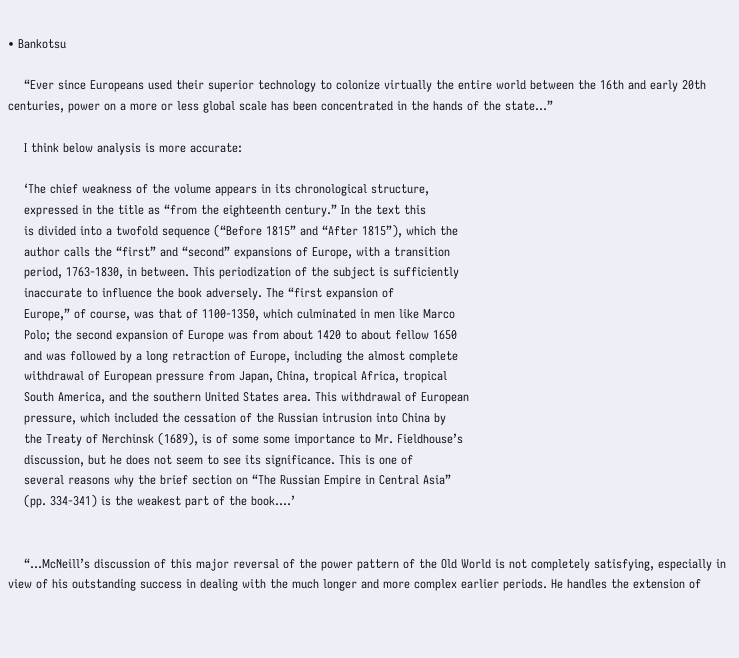• Bankotsu

    “Ever since Europeans used their superior technology to colonize virtually the entire world between the 16th and early 20th centuries, power on a more or less global scale has been concentrated in the hands of the state…”

    I think below analysis is more accurate:

    ‘The chief weakness of the volume appears in its chronological structure,
    expressed in the title as “from the eighteenth century.” In the text this
    is divided into a twofold sequence (“Before 1815” and “After 1815”), which the
    author calls the “first” and “second” expansions of Europe, with a transition
    period, 1763-1830, in between. This periodization of the subject is sufficiently
    inaccurate to influence the book adversely. The “first expansion of
    Europe,” of course, was that of 1100-1350, which culminated in men like Marco
    Polo; the second expansion of Europe was from about 1420 to about fellow 1650
    and was followed by a long retraction of Europe, including the almost complete
    withdrawal of European pressure from Japan, China, tropical Africa, tropical
    South America, and the southern United States area. This withdrawal of European
    pressure, which included the cessation of the Russian intrusion into China by
    the Treaty of Nerchinsk (1689), is of some some importance to Mr. Fieldhouse’s
    discussion, but he does not seem to see its significance. This is one of
    several reasons why the brief section on “The Russian Empire in Central Asia”
    (pp. 334-341) is the weakest part of the book….’


    “…McNeill’s discussion of this major reversal of the power pattern of the Old World is not completely satisfying, especially in view of his outstanding success in dealing with the much longer and more complex earlier periods. He handles the extension of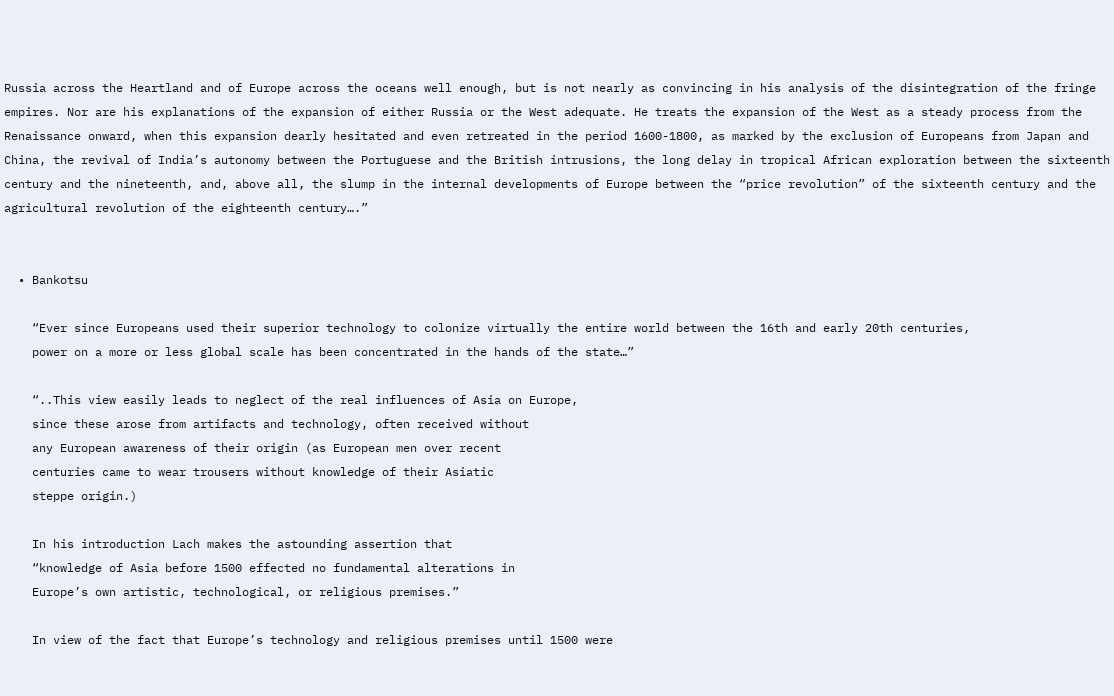Russia across the Heartland and of Europe across the oceans well enough, but is not nearly as convincing in his analysis of the disintegration of the fringe empires. Nor are his explanations of the expansion of either Russia or the West adequate. He treats the expansion of the West as a steady process from the Renaissance onward, when this expansion dearly hesitated and even retreated in the period 1600-1800, as marked by the exclusion of Europeans from Japan and China, the revival of India’s autonomy between the Portuguese and the British intrusions, the long delay in tropical African exploration between the sixteenth century and the nineteenth, and, above all, the slump in the internal developments of Europe between the “price revolution” of the sixteenth century and the agricultural revolution of the eighteenth century….”


  • Bankotsu

    “Ever since Europeans used their superior technology to colonize virtually the entire world between the 16th and early 20th centuries,
    power on a more or less global scale has been concentrated in the hands of the state…”

    “..This view easily leads to neglect of the real influences of Asia on Europe,
    since these arose from artifacts and technology, often received without
    any European awareness of their origin (as European men over recent
    centuries came to wear trousers without knowledge of their Asiatic
    steppe origin.)

    In his introduction Lach makes the astounding assertion that
    “knowledge of Asia before 1500 effected no fundamental alterations in
    Europe’s own artistic, technological, or religious premises.”

    In view of the fact that Europe’s technology and religious premises until 1500 were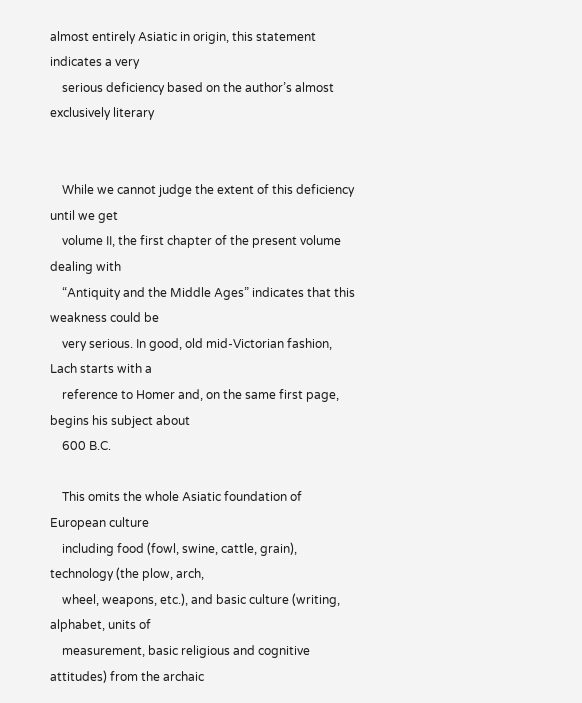almost entirely Asiatic in origin, this statement indicates a very
    serious deficiency based on the author’s almost exclusively literary


    While we cannot judge the extent of this deficiency until we get
    volume II, the first chapter of the present volume dealing with
    “Antiquity and the Middle Ages” indicates that this weakness could be
    very serious. In good, old mid-Victorian fashion, Lach starts with a
    reference to Homer and, on the same first page, begins his subject about
    600 B.C.

    This omits the whole Asiatic foundation of European culture
    including food (fowl, swine, cattle, grain), technology (the plow, arch,
    wheel, weapons, etc.), and basic culture (writing, alphabet, units of
    measurement, basic religious and cognitive attitudes) from the archaic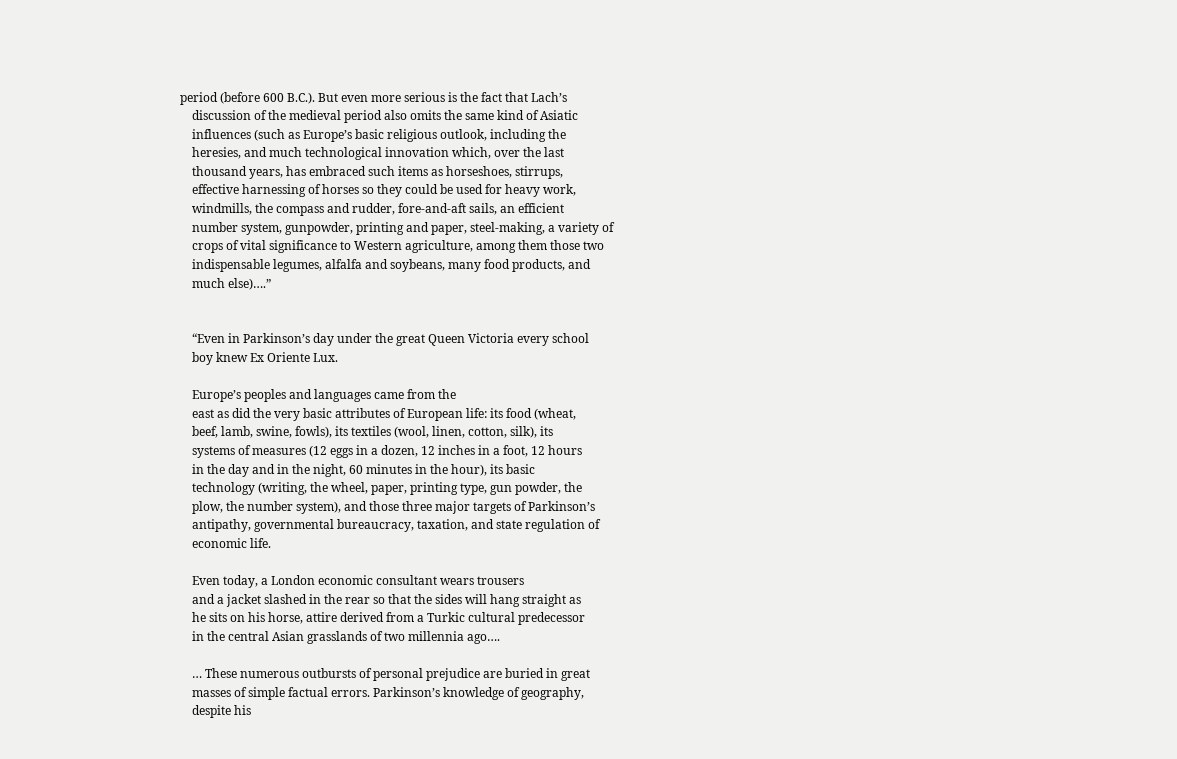period (before 600 B.C.). But even more serious is the fact that Lach’s
    discussion of the medieval period also omits the same kind of Asiatic
    influences (such as Europe’s basic religious outlook, including the
    heresies, and much technological innovation which, over the last
    thousand years, has embraced such items as horseshoes, stirrups,
    effective harnessing of horses so they could be used for heavy work,
    windmills, the compass and rudder, fore-and-aft sails, an efficient
    number system, gunpowder, printing and paper, steel-making, a variety of
    crops of vital significance to Western agriculture, among them those two
    indispensable legumes, alfalfa and soybeans, many food products, and
    much else)….”


    “Even in Parkinson’s day under the great Queen Victoria every school
    boy knew Ex Oriente Lux.

    Europe’s peoples and languages came from the
    east as did the very basic attributes of European life: its food (wheat,
    beef, lamb, swine, fowls), its textiles (wool, linen, cotton, silk), its
    systems of measures (12 eggs in a dozen, 12 inches in a foot, 12 hours
    in the day and in the night, 60 minutes in the hour), its basic
    technology (writing, the wheel, paper, printing type, gun powder, the
    plow, the number system), and those three major targets of Parkinson’s
    antipathy, governmental bureaucracy, taxation, and state regulation of
    economic life.

    Even today, a London economic consultant wears trousers
    and a jacket slashed in the rear so that the sides will hang straight as
    he sits on his horse, attire derived from a Turkic cultural predecessor
    in the central Asian grasslands of two millennia ago….

    … These numerous outbursts of personal prejudice are buried in great
    masses of simple factual errors. Parkinson’s knowledge of geography,
    despite his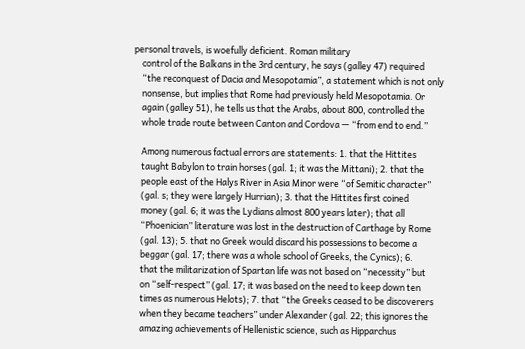personal travels, is woefully deficient. Roman military
    control of the Balkans in the 3rd century, he says (galley 47) required
    “the reconquest of Dacia and Mesopotamia”, a statement which is not only
    nonsense, but implies that Rome had previously held Mesopotamia. Or
    again (galley 51), he tells us that the Arabs, about 800, controlled the
    whole trade route between Canton and Cordova — “from end to end.”

    Among numerous factual errors are statements: 1. that the Hittites
    taught Babylon to train horses (gal. 1; it was the Mittani); 2. that the
    people east of the Halys River in Asia Minor were “of Semitic character”
    (gal. s; they were largely Hurrian); 3. that the Hittites first coined
    money (gal. 6; it was the Lydians almost 800 years later); that all
    “Phoenician” literature was lost in the destruction of Carthage by Rome
    (gal. 13); 5. that no Greek would discard his possessions to become a
    beggar (gal. 17; there was a whole school of Greeks, the Cynics); 6.
    that the militarization of Spartan life was not based on “necessity” but
    on “self-respect” (gal. 17; it was based on the need to keep down ten
    times as numerous Helots); 7. that “the Greeks ceased to be discoverers
    when they became teachers” under Alexander (gal. 22; this ignores the
    amazing achievements of Hellenistic science, such as Hipparchus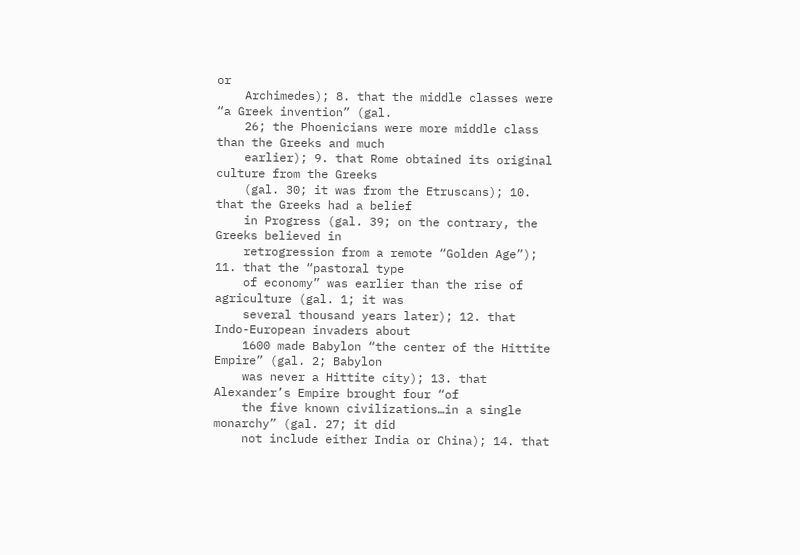or
    Archimedes); 8. that the middle classes were “a Greek invention” (gal.
    26; the Phoenicians were more middle class than the Greeks and much
    earlier); 9. that Rome obtained its original culture from the Greeks
    (gal. 30; it was from the Etruscans); 10. that the Greeks had a belief
    in Progress (gal. 39; on the contrary, the Greeks believed in
    retrogression from a remote “Golden Age”); 11. that the “pastoral type
    of economy” was earlier than the rise of agriculture (gal. 1; it was
    several thousand years later); 12. that Indo-European invaders about
    1600 made Babylon “the center of the Hittite Empire” (gal. 2; Babylon
    was never a Hittite city); 13. that Alexander’s Empire brought four “of
    the five known civilizations…in a single monarchy” (gal. 27; it did
    not include either India or China); 14. that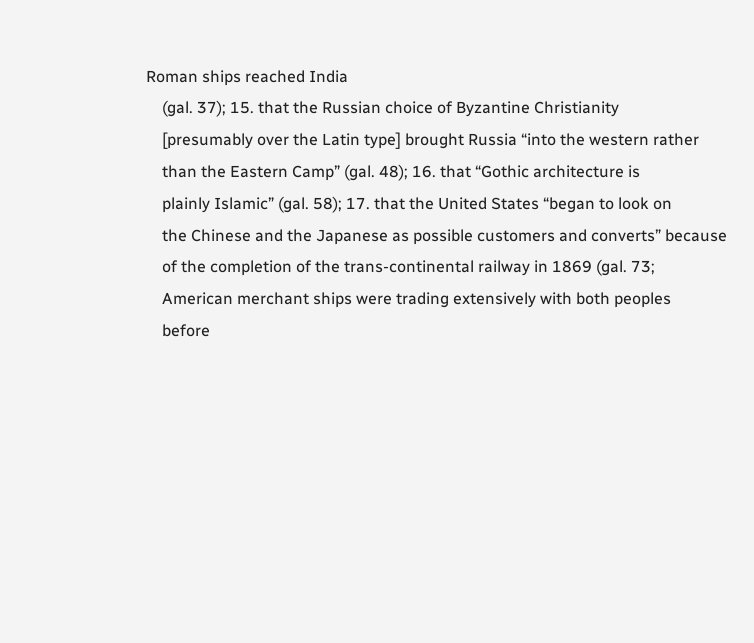Roman ships reached India
    (gal. 37); 15. that the Russian choice of Byzantine Christianity
    [presumably over the Latin type] brought Russia “into the western rather
    than the Eastern Camp” (gal. 48); 16. that “Gothic architecture is
    plainly Islamic” (gal. 58); 17. that the United States “began to look on
    the Chinese and the Japanese as possible customers and converts” because
    of the completion of the trans-continental railway in 1869 (gal. 73;
    American merchant ships were trading extensively with both peoples
    before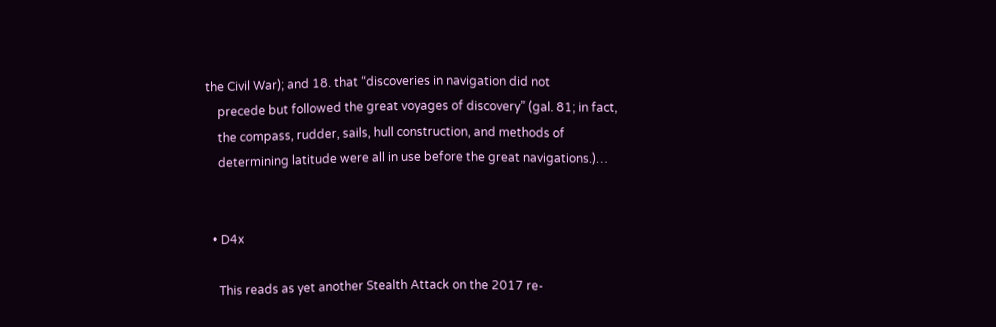the Civil War); and 18. that “discoveries in navigation did not
    precede but followed the great voyages of discovery” (gal. 81; in fact,
    the compass, rudder, sails, hull construction, and methods of
    determining latitude were all in use before the great navigations.)…


  • D4x

    This reads as yet another Stealth Attack on the 2017 re-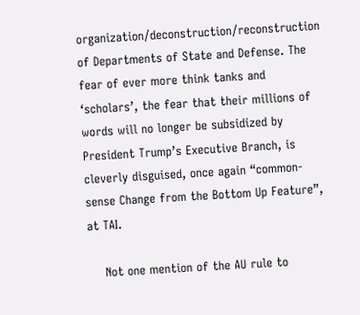organization/deconstruction/reconstruction of Departments of State and Defense. The fear of ever more think tanks and ‘scholars’, the fear that their millions of words will no longer be subsidized by President Trump’s Executive Branch, is cleverly disguised, once again “common-sense Change from the Bottom Up Feature”, at TAI.

    Not one mention of the AU rule to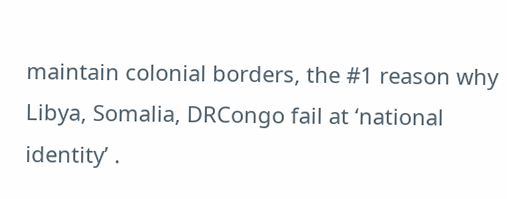maintain colonial borders, the #1 reason why Libya, Somalia, DRCongo fail at ‘national identity’ .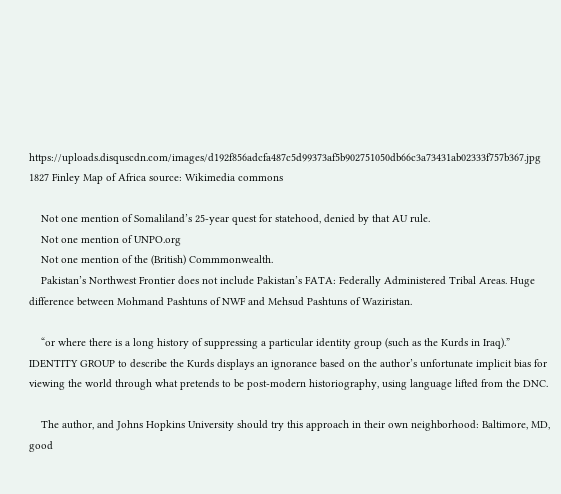https://uploads.disquscdn.com/images/d192f856adcfa487c5d99373af5b902751050db66c3a73431ab02333f757b367.jpg 1827 Finley Map of Africa source: Wikimedia commons

    Not one mention of Somaliland’s 25-year quest for statehood, denied by that AU rule.
    Not one mention of UNPO.org
    Not one mention of the (British) Commmonwealth.
    Pakistan’s Northwest Frontier does not include Pakistan’s FATA: Federally Administered Tribal Areas. Huge difference between Mohmand Pashtuns of NWF and Mehsud Pashtuns of Waziristan.

    “or where there is a long history of suppressing a particular identity group (such as the Kurds in Iraq).” IDENTITY GROUP to describe the Kurds displays an ignorance based on the author’s unfortunate implicit bias for viewing the world through what pretends to be post-modern historiography, using language lifted from the DNC.

    The author, and Johns Hopkins University should try this approach in their own neighborhood: Baltimore, MD, good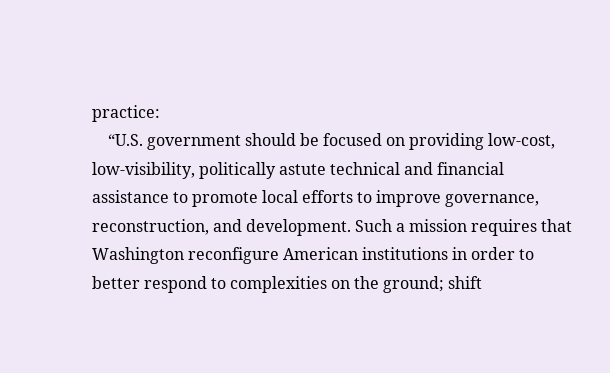practice:
    “U.S. government should be focused on providing low-cost, low-visibility, politically astute technical and financial assistance to promote local efforts to improve governance, reconstruction, and development. Such a mission requires that Washington reconfigure American institutions in order to better respond to complexities on the ground; shift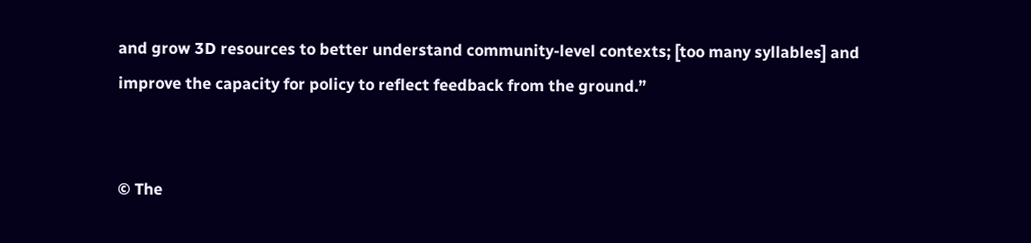and grow 3D resources to better understand community-level contexts; [too many syllables] and improve the capacity for policy to reflect feedback from the ground.”


© The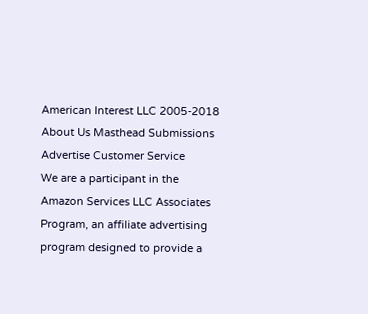American Interest LLC 2005-2018 About Us Masthead Submissions Advertise Customer Service
We are a participant in the Amazon Services LLC Associates Program, an affiliate advertising program designed to provide a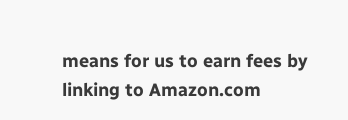means for us to earn fees by linking to Amazon.com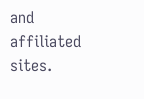and affiliated sites.